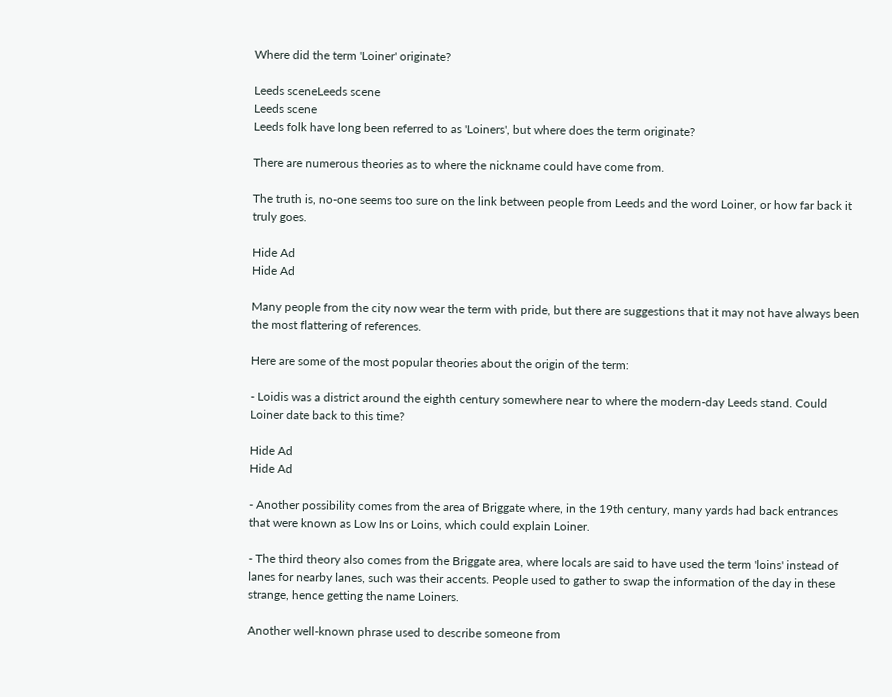Where did the term 'Loiner' originate?

Leeds sceneLeeds scene
Leeds scene
Leeds folk have long been referred to as 'Loiners', but where does the term originate?

There are numerous theories as to where the nickname could have come from.

The truth is, no-one seems too sure on the link between people from Leeds and the word Loiner, or how far back it truly goes.

Hide Ad
Hide Ad

Many people from the city now wear the term with pride, but there are suggestions that it may not have always been the most flattering of references.

Here are some of the most popular theories about the origin of the term:

- Loidis was a district around the eighth century somewhere near to where the modern-day Leeds stand. Could Loiner date back to this time?

Hide Ad
Hide Ad

- Another possibility comes from the area of Briggate where, in the 19th century, many yards had back entrances that were known as Low Ins or Loins, which could explain Loiner.

- The third theory also comes from the Briggate area, where locals are said to have used the term 'loins' instead of lanes for nearby lanes, such was their accents. People used to gather to swap the information of the day in these strange, hence getting the name Loiners.

Another well-known phrase used to describe someone from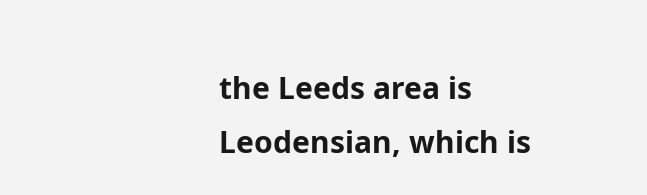the Leeds area is Leodensian, which is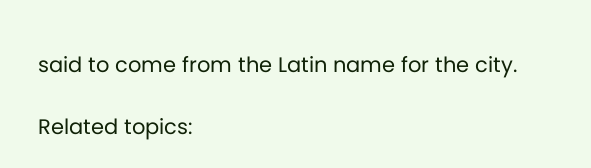said to come from the Latin name for the city.

Related topics: